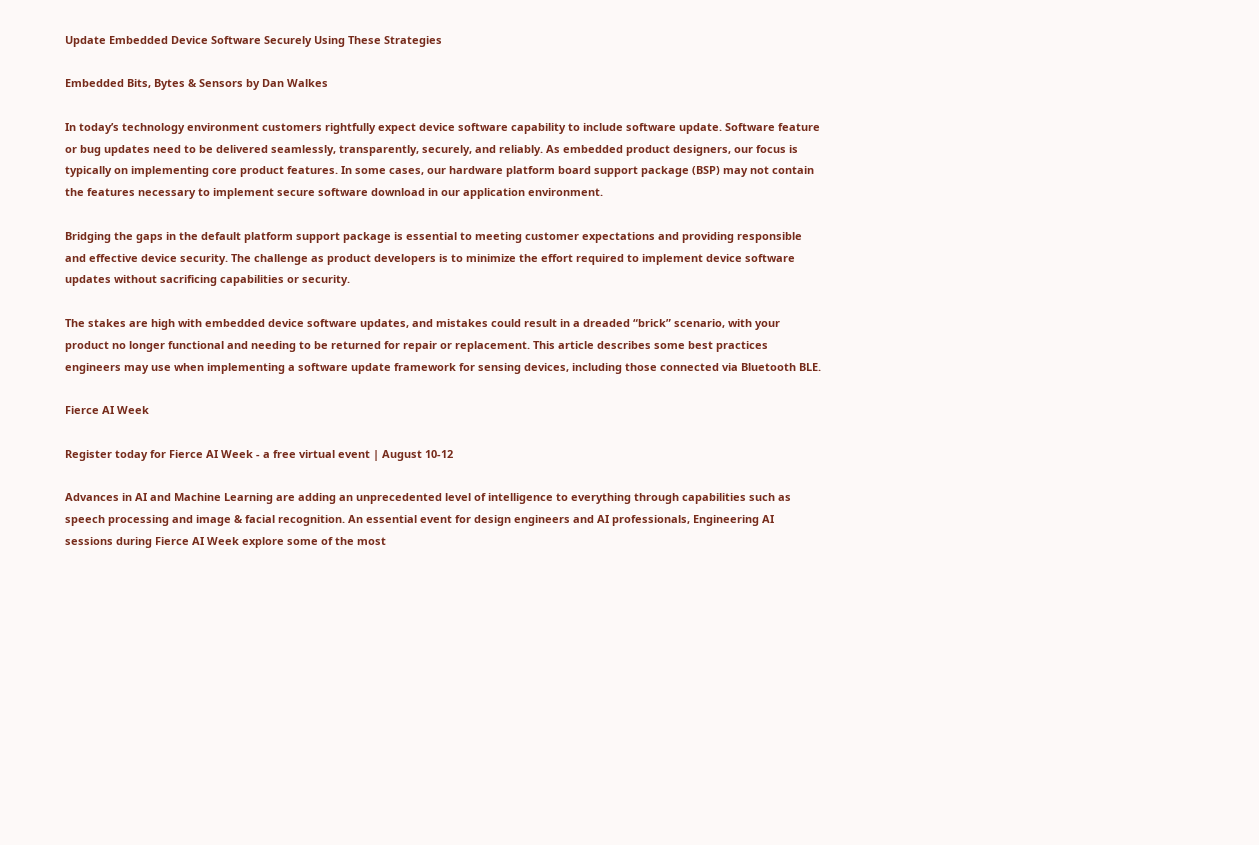Update Embedded Device Software Securely Using These Strategies

Embedded Bits, Bytes & Sensors by Dan Walkes

In today’s technology environment customers rightfully expect device software capability to include software update. Software feature or bug updates need to be delivered seamlessly, transparently, securely, and reliably. As embedded product designers, our focus is typically on implementing core product features. In some cases, our hardware platform board support package (BSP) may not contain the features necessary to implement secure software download in our application environment.

Bridging the gaps in the default platform support package is essential to meeting customer expectations and providing responsible and effective device security. The challenge as product developers is to minimize the effort required to implement device software updates without sacrificing capabilities or security.

The stakes are high with embedded device software updates, and mistakes could result in a dreaded “brick” scenario, with your product no longer functional and needing to be returned for repair or replacement. This article describes some best practices engineers may use when implementing a software update framework for sensing devices, including those connected via Bluetooth BLE.

Fierce AI Week

Register today for Fierce AI Week - a free virtual event | August 10-12

Advances in AI and Machine Learning are adding an unprecedented level of intelligence to everything through capabilities such as speech processing and image & facial recognition. An essential event for design engineers and AI professionals, Engineering AI sessions during Fierce AI Week explore some of the most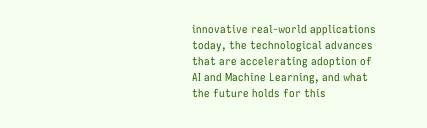innovative real-world applications today, the technological advances that are accelerating adoption of AI and Machine Learning, and what the future holds for this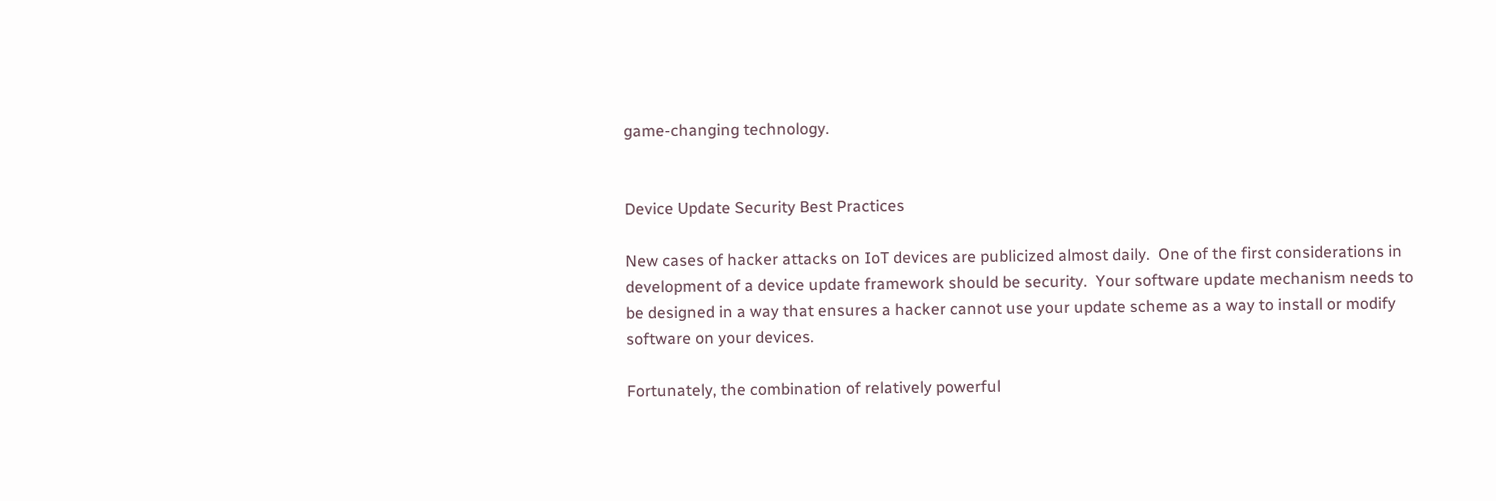game-changing technology.


Device Update Security Best Practices

New cases of hacker attacks on IoT devices are publicized almost daily.  One of the first considerations in development of a device update framework should be security.  Your software update mechanism needs to be designed in a way that ensures a hacker cannot use your update scheme as a way to install or modify software on your devices.

Fortunately, the combination of relatively powerful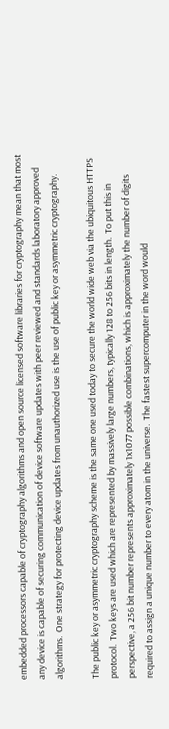embedded processors capable of cryptography algorithms and open source licensed software libraries for cryptography mean that most any device is capable of securing communication of device software updates with peer reviewed and standards laboratory approved algorithms.  One strategy for protecting device updates from unauthorized use is the use of public key or asymmetric cryptography.

The public key or asymmetric cryptography scheme is the same one used today to secure the world wide web via the ubiquitous HTTPS protocol.  Two keys are used which are represented by massively large numbers, typically 128 to 256 bits in length.  To put this in perspective, a 256 bit number represents approximately 1x1077 possible combinations, which is approximately the number of digits required to assign a unique number to every atom in the universe.  The fastest supercomputer in the word would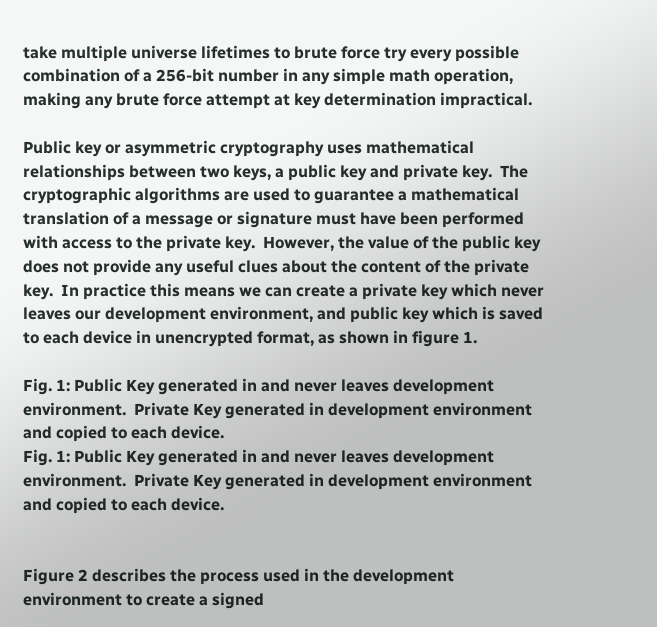take multiple universe lifetimes to brute force try every possible combination of a 256-bit number in any simple math operation, making any brute force attempt at key determination impractical.

Public key or asymmetric cryptography uses mathematical relationships between two keys, a public key and private key.  The cryptographic algorithms are used to guarantee a mathematical translation of a message or signature must have been performed with access to the private key.  However, the value of the public key does not provide any useful clues about the content of the private key.  In practice this means we can create a private key which never leaves our development environment, and public key which is saved to each device in unencrypted format, as shown in figure 1.

Fig. 1: Public Key generated in and never leaves development environment.  Private Key generated in development environment and copied to each device.
Fig. 1: Public Key generated in and never leaves development environment.  Private Key generated in development environment and copied to each device.


Figure 2 describes the process used in the development environment to create a signed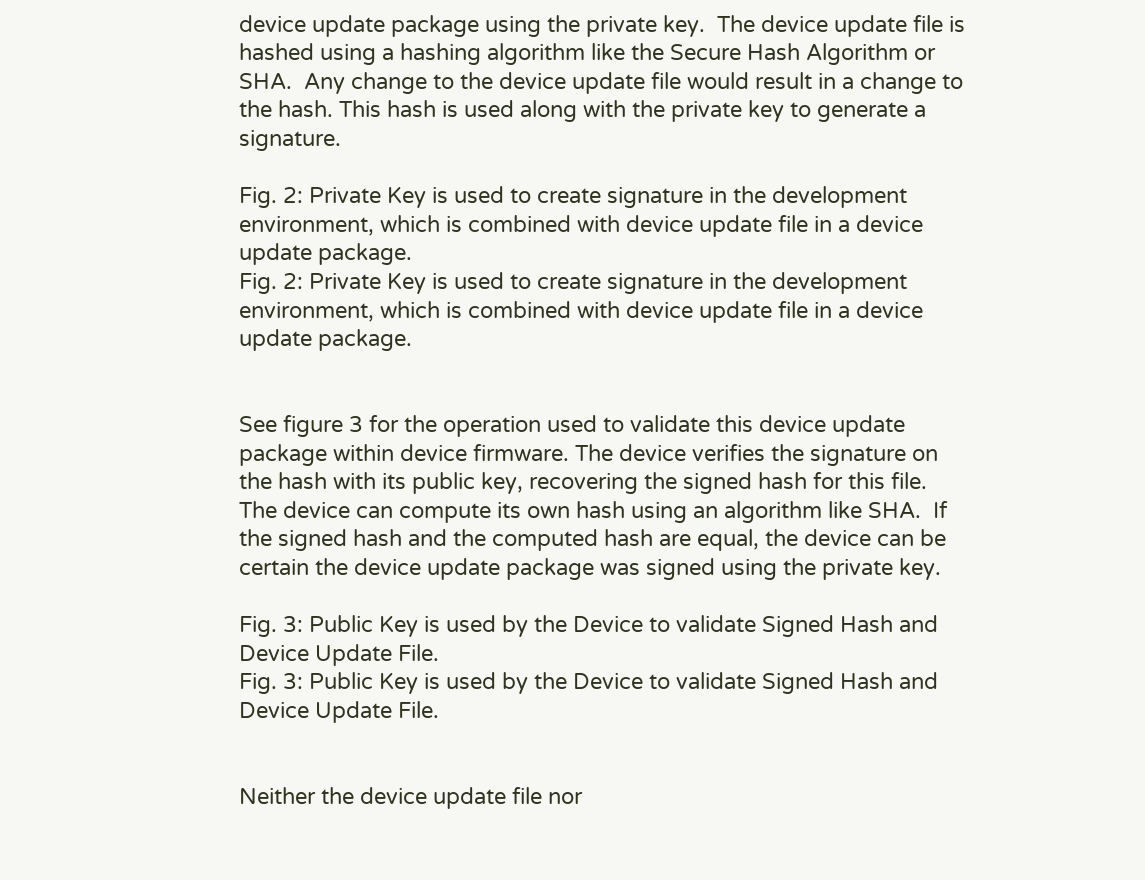device update package using the private key.  The device update file is hashed using a hashing algorithm like the Secure Hash Algorithm or SHA.  Any change to the device update file would result in a change to the hash. This hash is used along with the private key to generate a signature.

Fig. 2: Private Key is used to create signature in the development environment, which is combined with device update file in a device update package.
Fig. 2: Private Key is used to create signature in the development environment, which is combined with device update file in a device update package.


See figure 3 for the operation used to validate this device update package within device firmware. The device verifies the signature on the hash with its public key, recovering the signed hash for this file.  The device can compute its own hash using an algorithm like SHA.  If the signed hash and the computed hash are equal, the device can be certain the device update package was signed using the private key.

Fig. 3: Public Key is used by the Device to validate Signed Hash and Device Update File.
Fig. 3: Public Key is used by the Device to validate Signed Hash and Device Update File.


Neither the device update file nor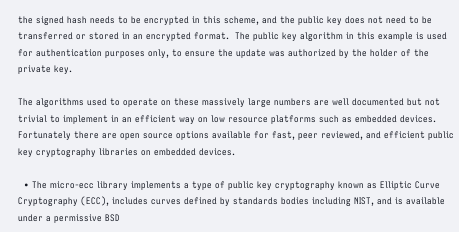the signed hash needs to be encrypted in this scheme, and the public key does not need to be transferred or stored in an encrypted format.  The public key algorithm in this example is used for authentication purposes only, to ensure the update was authorized by the holder of the private key.

The algorithms used to operate on these massively large numbers are well documented but not trivial to implement in an efficient way on low resource platforms such as embedded devices.  Fortunately there are open source options available for fast, peer reviewed, and efficient public key cryptography libraries on embedded devices.

  • The micro-ecc library implements a type of public key cryptography known as Elliptic Curve Cryptography (ECC), includes curves defined by standards bodies including NIST, and is available under a permissive BSD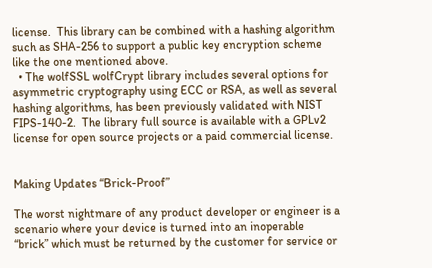license.  This library can be combined with a hashing algorithm such as SHA-256 to support a public key encryption scheme like the one mentioned above.
  • The wolfSSL wolfCrypt library includes several options for asymmetric cryptography using ECC or RSA, as well as several hashing algorithms, has been previously validated with NIST FIPS-140-2.  The library full source is available with a GPLv2 license for open source projects or a paid commercial license.


Making Updates “Brick-Proof”

The worst nightmare of any product developer or engineer is a scenario where your device is turned into an inoperable “brick” which must be returned by the customer for service or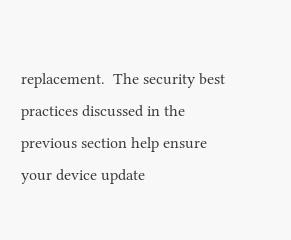replacement.  The security best practices discussed in the previous section help ensure your device update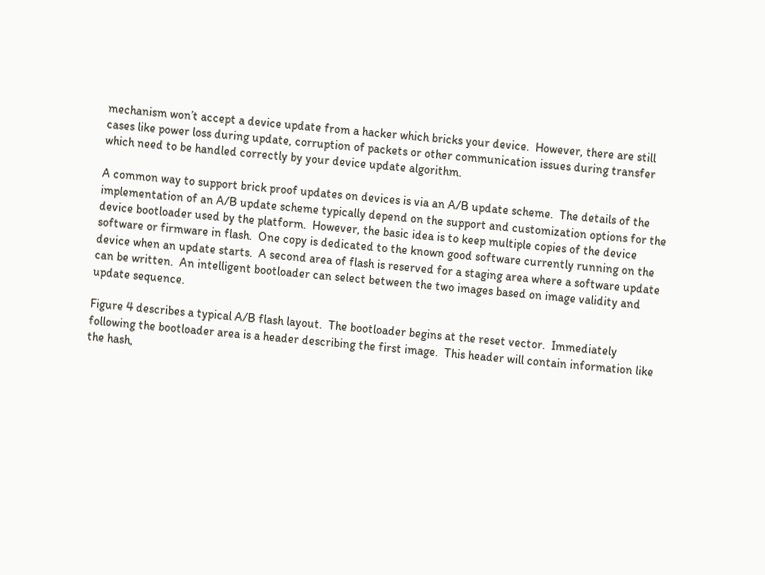mechanism won’t accept a device update from a hacker which bricks your device.  However, there are still cases like power loss during update, corruption of packets or other communication issues during transfer which need to be handled correctly by your device update algorithm.

A common way to support brick proof updates on devices is via an A/B update scheme.  The details of the implementation of an A/B update scheme typically depend on the support and customization options for the device bootloader used by the platform.  However, the basic idea is to keep multiple copies of the device software or firmware in flash.  One copy is dedicated to the known good software currently running on the device when an update starts.  A second area of flash is reserved for a staging area where a software update can be written.  An intelligent bootloader can select between the two images based on image validity and update sequence.

Figure 4 describes a typical A/B flash layout.  The bootloader begins at the reset vector.  Immediately following the bootloader area is a header describing the first image.  This header will contain information like the hash,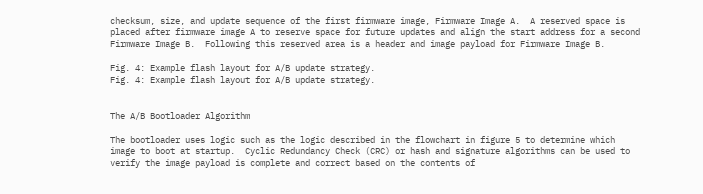checksum, size, and update sequence of the first firmware image, Firmware Image A.  A reserved space is placed after firmware image A to reserve space for future updates and align the start address for a second Firmware Image B.  Following this reserved area is a header and image payload for Firmware Image B.

Fig. 4: Example flash layout for A/B update strategy.
Fig. 4: Example flash layout for A/B update strategy.


The A/B Bootloader Algorithm

The bootloader uses logic such as the logic described in the flowchart in figure 5 to determine which image to boot at startup.  Cyclic Redundancy Check (CRC) or hash and signature algorithms can be used to verify the image payload is complete and correct based on the contents of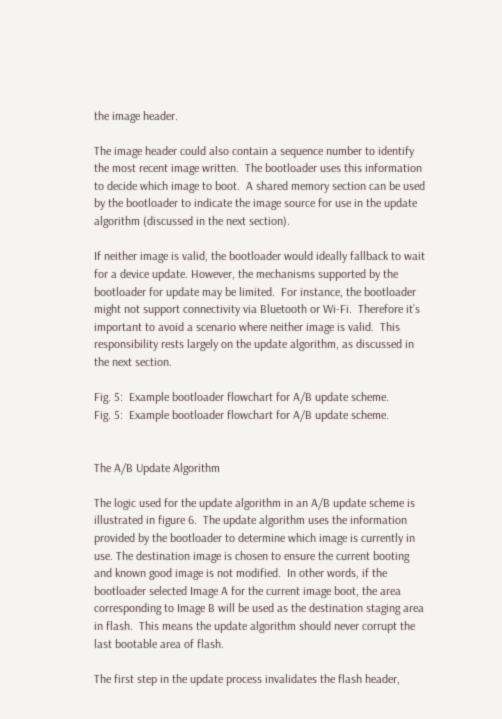the image header.

The image header could also contain a sequence number to identify the most recent image written.  The bootloader uses this information to decide which image to boot.  A shared memory section can be used by the bootloader to indicate the image source for use in the update algorithm (discussed in the next section).

If neither image is valid, the bootloader would ideally fallback to wait for a device update. However, the mechanisms supported by the bootloader for update may be limited.  For instance, the bootloader might not support connectivity via Bluetooth or Wi-Fi.  Therefore it’s important to avoid a scenario where neither image is valid.  This responsibility rests largely on the update algorithm, as discussed in the next section.

Fig. 5:  Example bootloader flowchart for A/B update scheme.
Fig. 5:  Example bootloader flowchart for A/B update scheme.


The A/B Update Algorithm

The logic used for the update algorithm in an A/B update scheme is illustrated in figure 6.  The update algorithm uses the information provided by the bootloader to determine which image is currently in use. The destination image is chosen to ensure the current booting and known good image is not modified.  In other words, if the bootloader selected Image A for the current image boot, the area corresponding to Image B will be used as the destination staging area in flash.  This means the update algorithm should never corrupt the last bootable area of flash.

The first step in the update process invalidates the flash header,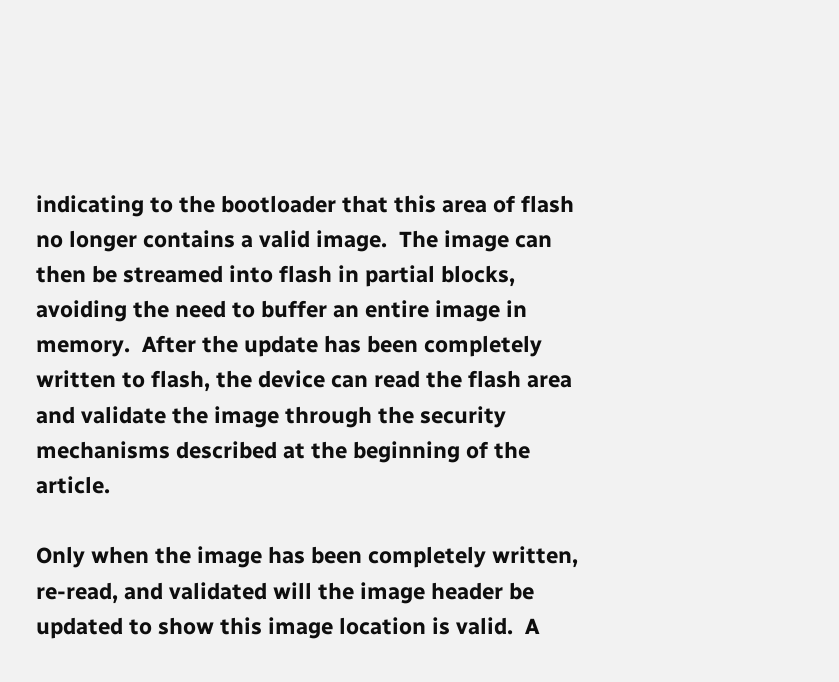indicating to the bootloader that this area of flash no longer contains a valid image.  The image can then be streamed into flash in partial blocks, avoiding the need to buffer an entire image in memory.  After the update has been completely written to flash, the device can read the flash area and validate the image through the security mechanisms described at the beginning of the article.

Only when the image has been completely written, re-read, and validated will the image header be updated to show this image location is valid.  A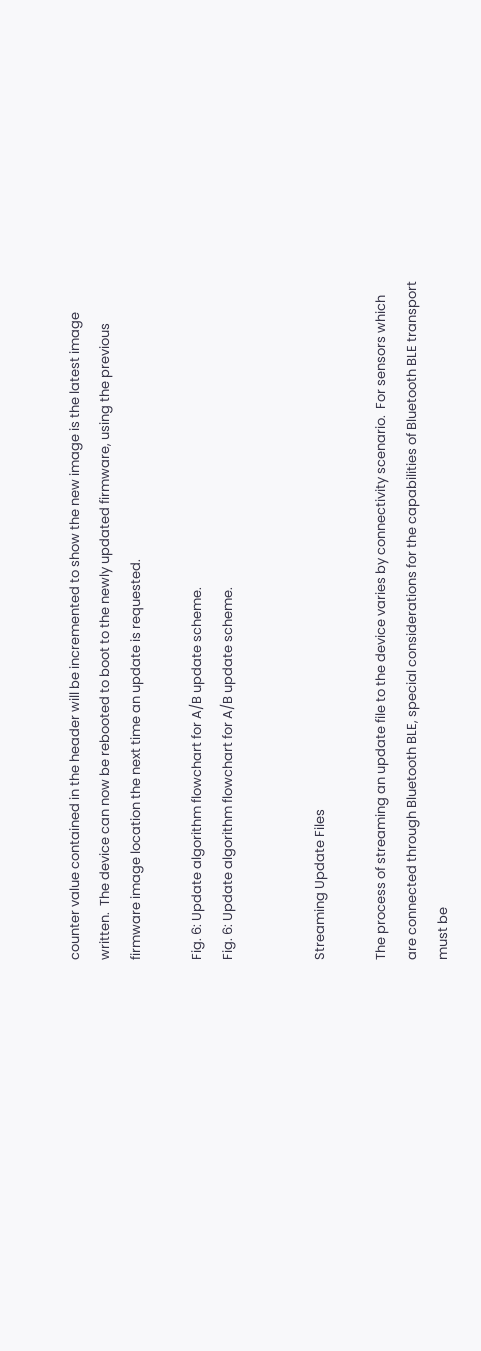counter value contained in the header will be incremented to show the new image is the latest image written.  The device can now be rebooted to boot to the newly updated firmware, using the previous firmware image location the next time an update is requested.

Fig. 6: Update algorithm flowchart for A/B update scheme.
Fig. 6: Update algorithm flowchart for A/B update scheme.


Streaming Update Files

The process of streaming an update file to the device varies by connectivity scenario.  For sensors which are connected through Bluetooth BLE, special considerations for the capabilities of Bluetooth BLE transport must be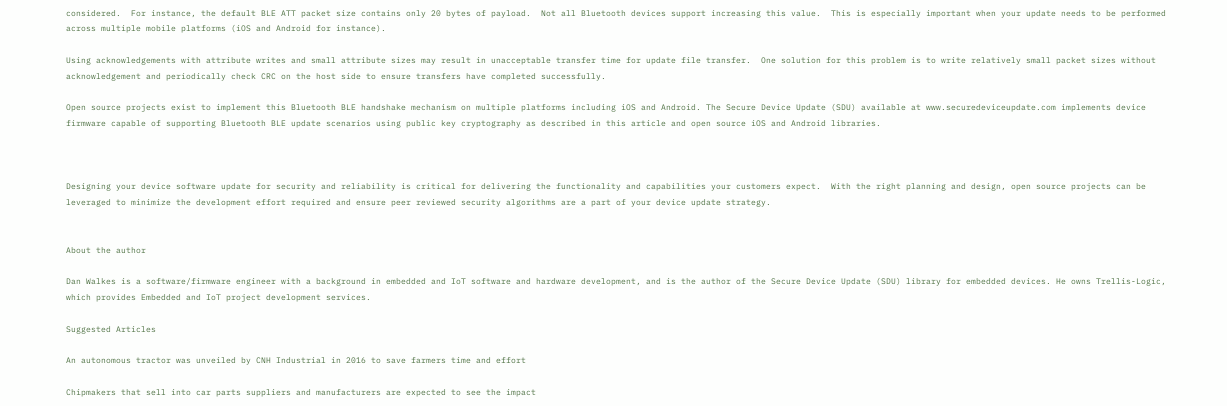considered.  For instance, the default BLE ATT packet size contains only 20 bytes of payload.  Not all Bluetooth devices support increasing this value.  This is especially important when your update needs to be performed across multiple mobile platforms (iOS and Android for instance).

Using acknowledgements with attribute writes and small attribute sizes may result in unacceptable transfer time for update file transfer.  One solution for this problem is to write relatively small packet sizes without acknowledgement and periodically check CRC on the host side to ensure transfers have completed successfully.

Open source projects exist to implement this Bluetooth BLE handshake mechanism on multiple platforms including iOS and Android. The Secure Device Update (SDU) available at www.securedeviceupdate.com implements device firmware capable of supporting Bluetooth BLE update scenarios using public key cryptography as described in this article and open source iOS and Android libraries.



Designing your device software update for security and reliability is critical for delivering the functionality and capabilities your customers expect.  With the right planning and design, open source projects can be leveraged to minimize the development effort required and ensure peer reviewed security algorithms are a part of your device update strategy.


About the author

Dan Walkes is a software/firmware engineer with a background in embedded and IoT software and hardware development, and is the author of the Secure Device Update (SDU) library for embedded devices. He owns Trellis-Logic, which provides Embedded and IoT project development services.

Suggested Articles

An autonomous tractor was unveiled by CNH Industrial in 2016 to save farmers time and effort

Chipmakers that sell into car parts suppliers and manufacturers are expected to see the impact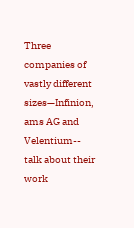Three companies of vastly different sizes—Infinion, ams AG and Velentium-- talk about their work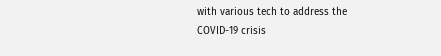with various tech to address the COVID-19 crisis